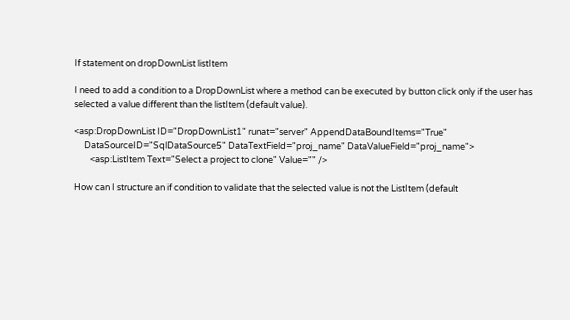If statement on dropDownList listItem

I need to add a condition to a DropDownList where a method can be executed by button click only if the user has selected a value different than the listItem (default value).

<asp:DropDownList ID="DropDownList1" runat="server" AppendDataBoundItems="True"
     DataSourceID="SqlDataSource5" DataTextField="proj_name" DataValueField="proj_name">
        <asp:ListItem Text="Select a project to clone" Value="" />

How can I structure an if condition to validate that the selected value is not the ListItem (default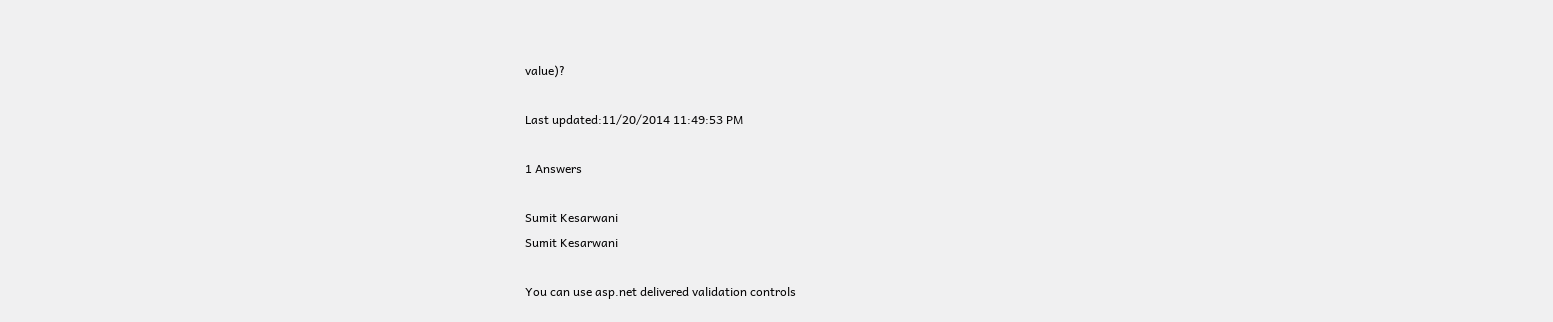value)?

Last updated:11/20/2014 11:49:53 PM

1 Answers

Sumit Kesarwani
Sumit Kesarwani

You can use asp.net delivered validation controls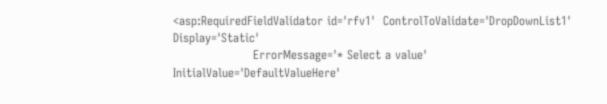<asp:RequiredFieldValidator id='rfv1'  ControlToValidate='DropDownList1'   Display='Static'
                    ErrorMessage='* Select a value'   InitialValue='DefaultValueHere'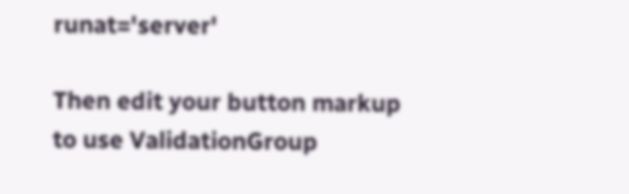runat='server'

Then edit your button markup to use ValidationGroup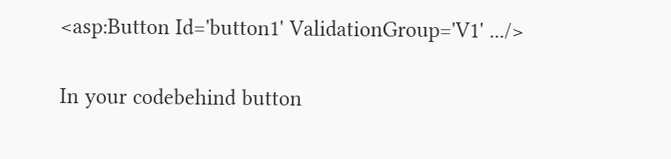<asp:Button Id='button1' ValidationGroup='V1' .../>

In your codebehind button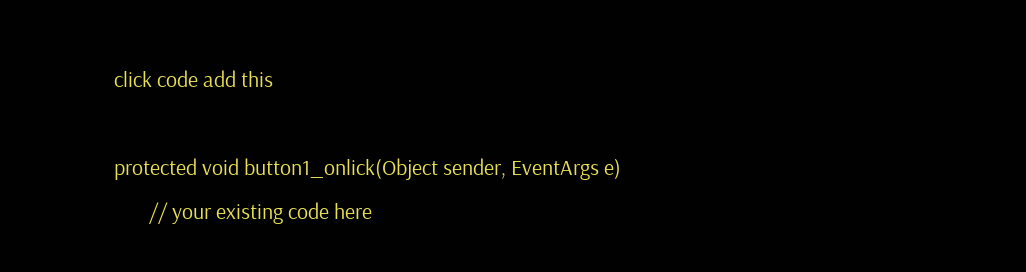click code add this

protected void button1_onlick(Object sender, EventArgs e)
       // your existing code here